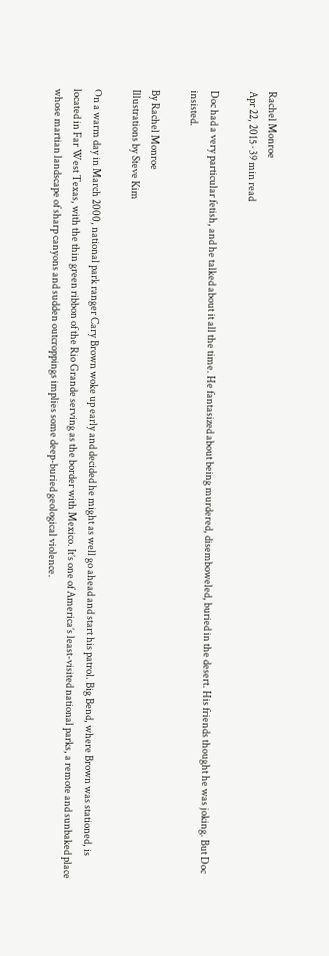Rachel Monroe
Apr 22, 2015 · 39 min read

Doc had a very particular fetish, and he talked about it all the time. He fantasized about being murdered, disemboweled, buried in the desert. His friends thought he was joking. But Doc insisted.

By Rachel Monroe
Illustrations by Steve Kim

On a warm day in March 2000, national park ranger Cary Brown woke up early and decided he might as well go ahead and start his patrol. Big Bend, where Brown was stationed, is located in Far West Texas, with the thin green ribbon of the Rio Grande serving as the border with Mexico. It’s one of America’s least-visited national parks, a remote and sunbaked place whose martian landscape of sharp canyons and sudden outcroppings implies some deep-buried geological violence.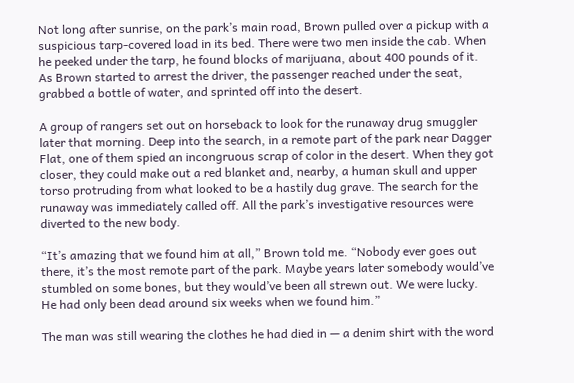Not long after sunrise, on the park’s main road, Brown pulled over a pickup with a suspicious tarp-covered load in its bed. There were two men inside the cab. When he peeked under the tarp, he found blocks of marijuana, about 400 pounds of it. As Brown started to arrest the driver, the passenger reached under the seat, grabbed a bottle of water, and sprinted off into the desert.

A group of rangers set out on horseback to look for the runaway drug smuggler later that morning. Deep into the search, in a remote part of the park near Dagger Flat, one of them spied an incongruous scrap of color in the desert. When they got closer, they could make out a red blanket and, nearby, a human skull and upper torso protruding from what looked to be a hastily dug grave. The search for the runaway was immediately called off. All the park’s investigative resources were diverted to the new body.

“It’s amazing that we found him at all,” Brown told me. “Nobody ever goes out there, it’s the most remote part of the park. Maybe years later somebody would’ve stumbled on some bones, but they would’ve been all strewn out. We were lucky. He had only been dead around six weeks when we found him.”

The man was still wearing the clothes he had died in — a denim shirt with the word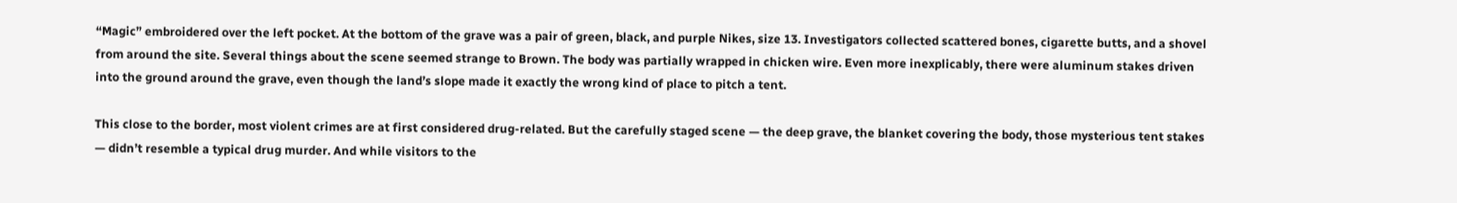“Magic” embroidered over the left pocket. At the bottom of the grave was a pair of green, black, and purple Nikes, size 13. Investigators collected scattered bones, cigarette butts, and a shovel from around the site. Several things about the scene seemed strange to Brown. The body was partially wrapped in chicken wire. Even more inexplicably, there were aluminum stakes driven into the ground around the grave, even though the land’s slope made it exactly the wrong kind of place to pitch a tent.

This close to the border, most violent crimes are at first considered drug-related. But the carefully staged scene — the deep grave, the blanket covering the body, those mysterious tent stakes — didn’t resemble a typical drug murder. And while visitors to the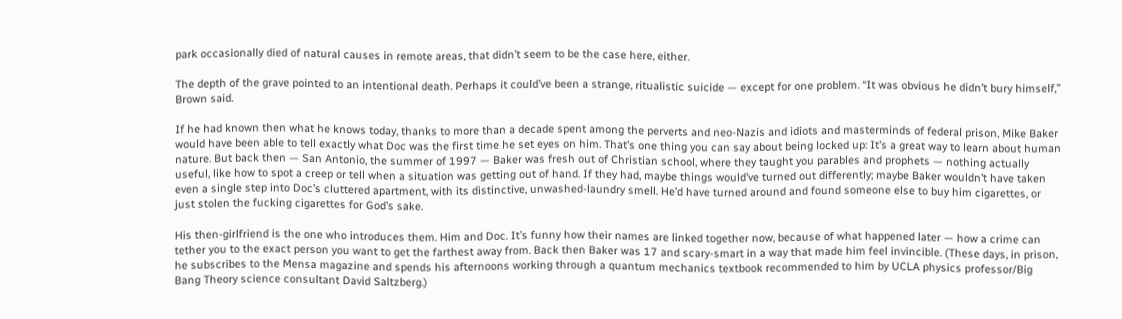park occasionally died of natural causes in remote areas, that didn’t seem to be the case here, either.

The depth of the grave pointed to an intentional death. Perhaps it could’ve been a strange, ritualistic suicide — except for one problem. “It was obvious he didn’t bury himself,” Brown said.

If he had known then what he knows today, thanks to more than a decade spent among the perverts and neo-Nazis and idiots and masterminds of federal prison, Mike Baker would have been able to tell exactly what Doc was the first time he set eyes on him. That’s one thing you can say about being locked up: It’s a great way to learn about human nature. But back then — San Antonio, the summer of 1997 — Baker was fresh out of Christian school, where they taught you parables and prophets — nothing actually useful, like how to spot a creep or tell when a situation was getting out of hand. If they had, maybe things would’ve turned out differently; maybe Baker wouldn’t have taken even a single step into Doc’s cluttered apartment, with its distinctive, unwashed-laundry smell. He’d have turned around and found someone else to buy him cigarettes, or just stolen the fucking cigarettes for God’s sake.

His then-girlfriend is the one who introduces them. Him and Doc. It’s funny how their names are linked together now, because of what happened later — how a crime can tether you to the exact person you want to get the farthest away from. Back then Baker was 17 and scary-smart in a way that made him feel invincible. (These days, in prison, he subscribes to the Mensa magazine and spends his afternoons working through a quantum mechanics textbook recommended to him by UCLA physics professor/Big Bang Theory science consultant David Saltzberg.)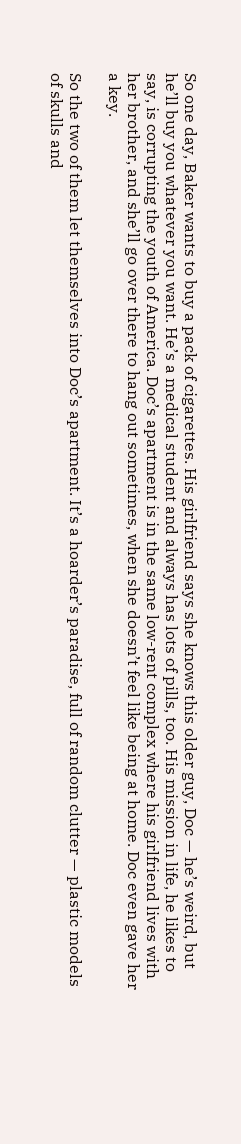So one day, Baker wants to buy a pack of cigarettes. His girlfriend says she knows this older guy, Doc — he’s weird, but he’ll buy you whatever you want. He’s a medical student and always has lots of pills, too. His mission in life, he likes to say, is corrupting the youth of America. Doc’s apartment is in the same low-rent complex where his girlfriend lives with her brother, and she’ll go over there to hang out sometimes, when she doesn’t feel like being at home. Doc even gave her a key.

So the two of them let themselves into Doc’s apartment. It’s a hoarder’s paradise, full of random clutter — plastic models of skulls and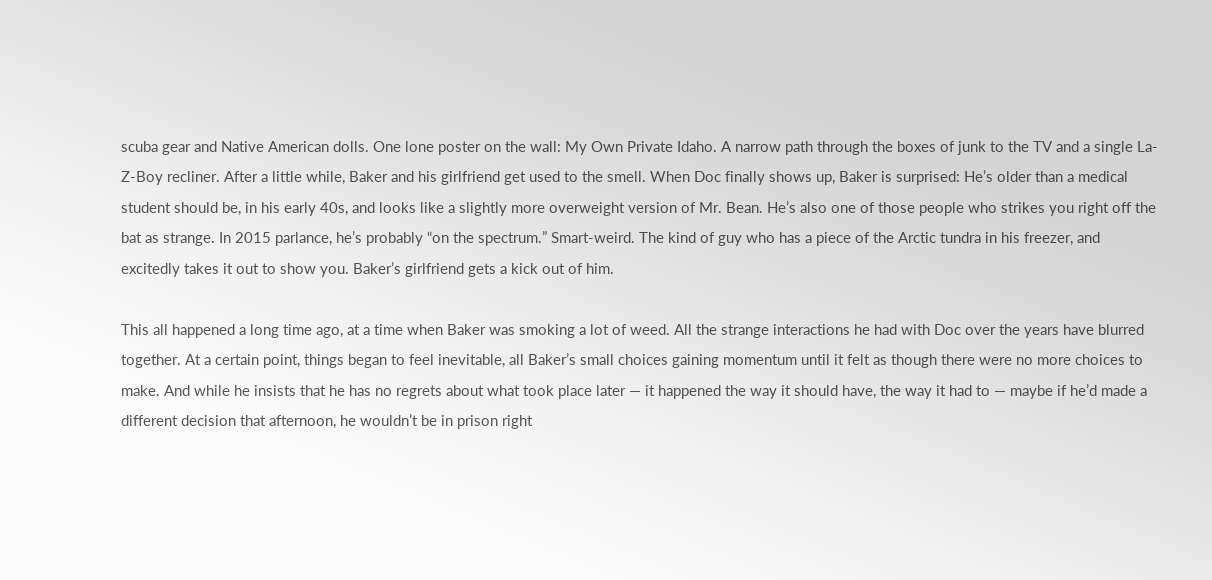scuba gear and Native American dolls. One lone poster on the wall: My Own Private Idaho. A narrow path through the boxes of junk to the TV and a single La-Z-Boy recliner. After a little while, Baker and his girlfriend get used to the smell. When Doc finally shows up, Baker is surprised: He’s older than a medical student should be, in his early 40s, and looks like a slightly more overweight version of Mr. Bean. He’s also one of those people who strikes you right off the bat as strange. In 2015 parlance, he’s probably “on the spectrum.” Smart-weird. The kind of guy who has a piece of the Arctic tundra in his freezer, and excitedly takes it out to show you. Baker’s girlfriend gets a kick out of him.

This all happened a long time ago, at a time when Baker was smoking a lot of weed. All the strange interactions he had with Doc over the years have blurred together. At a certain point, things began to feel inevitable, all Baker’s small choices gaining momentum until it felt as though there were no more choices to make. And while he insists that he has no regrets about what took place later — it happened the way it should have, the way it had to — maybe if he’d made a different decision that afternoon, he wouldn’t be in prison right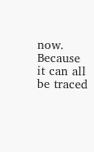now. Because it can all be traced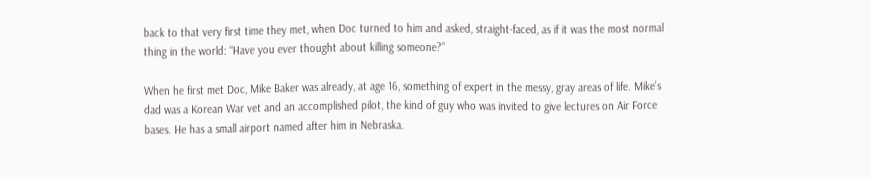back to that very first time they met, when Doc turned to him and asked, straight-faced, as if it was the most normal thing in the world: “Have you ever thought about killing someone?”

When he first met Doc, Mike Baker was already, at age 16, something of expert in the messy, gray areas of life. Mike’s dad was a Korean War vet and an accomplished pilot, the kind of guy who was invited to give lectures on Air Force bases. He has a small airport named after him in Nebraska.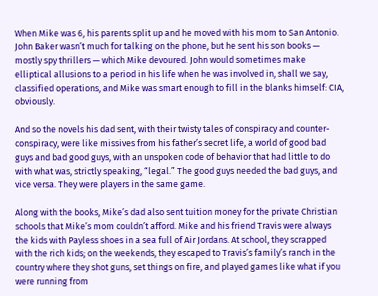When Mike was 6, his parents split up and he moved with his mom to San Antonio. John Baker wasn’t much for talking on the phone, but he sent his son books — mostly spy thrillers — which Mike devoured. John would sometimes make elliptical allusions to a period in his life when he was involved in, shall we say, classified operations, and Mike was smart enough to fill in the blanks himself: CIA, obviously.

And so the novels his dad sent, with their twisty tales of conspiracy and counter-conspiracy, were like missives from his father’s secret life, a world of good bad guys and bad good guys, with an unspoken code of behavior that had little to do with what was, strictly speaking, “legal.” The good guys needed the bad guys, and vice versa. They were players in the same game.

Along with the books, Mike’s dad also sent tuition money for the private Christian schools that Mike’s mom couldn’t afford. Mike and his friend Travis were always the kids with Payless shoes in a sea full of Air Jordans. At school, they scrapped with the rich kids; on the weekends, they escaped to Travis’s family’s ranch in the country where they shot guns, set things on fire, and played games like what if you were running from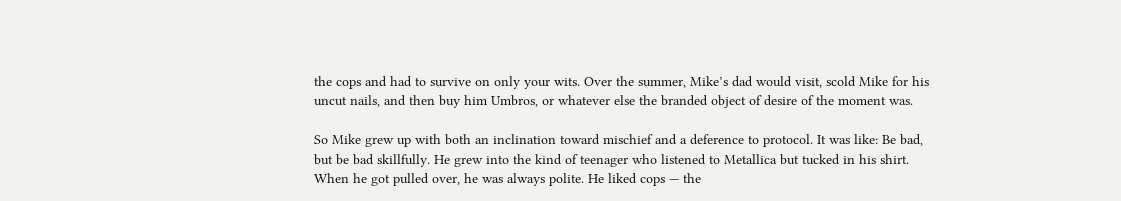the cops and had to survive on only your wits. Over the summer, Mike’s dad would visit, scold Mike for his uncut nails, and then buy him Umbros, or whatever else the branded object of desire of the moment was.

So Mike grew up with both an inclination toward mischief and a deference to protocol. It was like: Be bad, but be bad skillfully. He grew into the kind of teenager who listened to Metallica but tucked in his shirt. When he got pulled over, he was always polite. He liked cops — the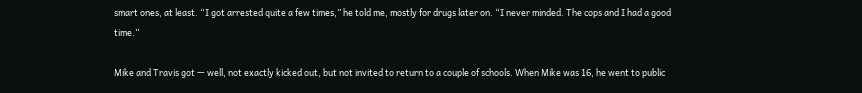smart ones, at least. “I got arrested quite a few times,” he told me, mostly for drugs later on. “I never minded. The cops and I had a good time.”

Mike and Travis got — well, not exactly kicked out, but not invited to return to a couple of schools. When Mike was 16, he went to public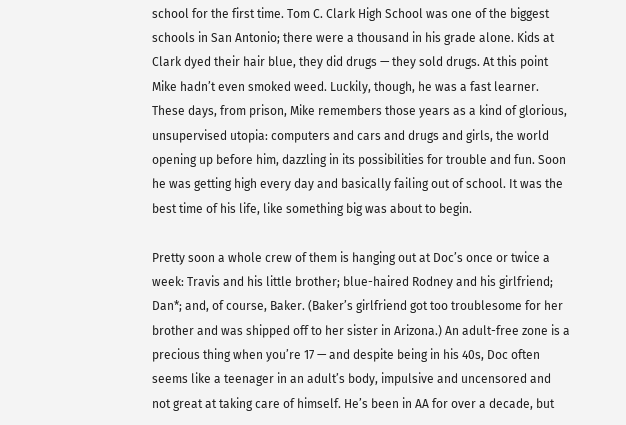school for the first time. Tom C. Clark High School was one of the biggest schools in San Antonio; there were a thousand in his grade alone. Kids at Clark dyed their hair blue, they did drugs — they sold drugs. At this point Mike hadn’t even smoked weed. Luckily, though, he was a fast learner. These days, from prison, Mike remembers those years as a kind of glorious, unsupervised utopia: computers and cars and drugs and girls, the world opening up before him, dazzling in its possibilities for trouble and fun. Soon he was getting high every day and basically failing out of school. It was the best time of his life, like something big was about to begin.

Pretty soon a whole crew of them is hanging out at Doc’s once or twice a week: Travis and his little brother; blue-haired Rodney and his girlfriend; Dan*; and, of course, Baker. (Baker’s girlfriend got too troublesome for her brother and was shipped off to her sister in Arizona.) An adult-free zone is a precious thing when you’re 17 — and despite being in his 40s, Doc often seems like a teenager in an adult’s body, impulsive and uncensored and not great at taking care of himself. He’s been in AA for over a decade, but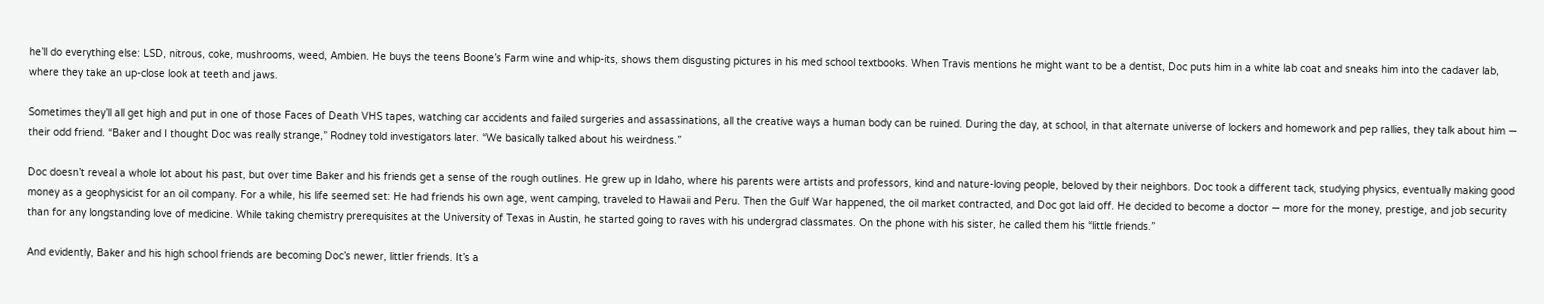he’ll do everything else: LSD, nitrous, coke, mushrooms, weed, Ambien. He buys the teens Boone’s Farm wine and whip-its, shows them disgusting pictures in his med school textbooks. When Travis mentions he might want to be a dentist, Doc puts him in a white lab coat and sneaks him into the cadaver lab, where they take an up-close look at teeth and jaws.

Sometimes they’ll all get high and put in one of those Faces of Death VHS tapes, watching car accidents and failed surgeries and assassinations, all the creative ways a human body can be ruined. During the day, at school, in that alternate universe of lockers and homework and pep rallies, they talk about him — their odd friend. “Baker and I thought Doc was really strange,” Rodney told investigators later. “We basically talked about his weirdness.”

Doc doesn’t reveal a whole lot about his past, but over time Baker and his friends get a sense of the rough outlines. He grew up in Idaho, where his parents were artists and professors, kind and nature-loving people, beloved by their neighbors. Doc took a different tack, studying physics, eventually making good money as a geophysicist for an oil company. For a while, his life seemed set: He had friends his own age, went camping, traveled to Hawaii and Peru. Then the Gulf War happened, the oil market contracted, and Doc got laid off. He decided to become a doctor — more for the money, prestige, and job security than for any longstanding love of medicine. While taking chemistry prerequisites at the University of Texas in Austin, he started going to raves with his undergrad classmates. On the phone with his sister, he called them his “little friends.”

And evidently, Baker and his high school friends are becoming Doc’s newer, littler friends. It’s a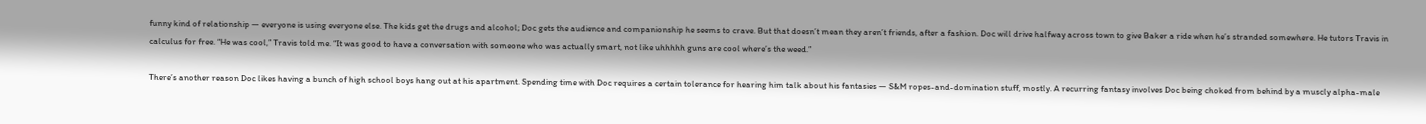funny kind of relationship — everyone is using everyone else. The kids get the drugs and alcohol; Doc gets the audience and companionship he seems to crave. But that doesn’t mean they aren’t friends, after a fashion. Doc will drive halfway across town to give Baker a ride when he’s stranded somewhere. He tutors Travis in calculus for free. “He was cool,” Travis told me. “It was good to have a conversation with someone who was actually smart, not like uhhhhh guns are cool where’s the weed.”

There’s another reason Doc likes having a bunch of high school boys hang out at his apartment. Spending time with Doc requires a certain tolerance for hearing him talk about his fantasies — S&M ropes-and-domination stuff, mostly. A recurring fantasy involves Doc being choked from behind by a muscly alpha-male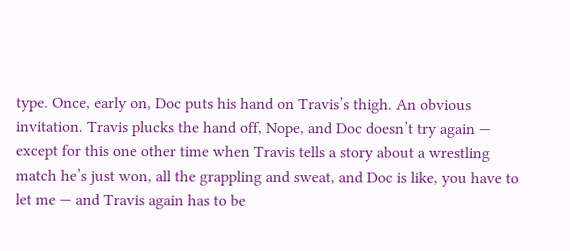type. Once, early on, Doc puts his hand on Travis’s thigh. An obvious invitation. Travis plucks the hand off, Nope, and Doc doesn’t try again — except for this one other time when Travis tells a story about a wrestling match he’s just won, all the grappling and sweat, and Doc is like, you have to let me — and Travis again has to be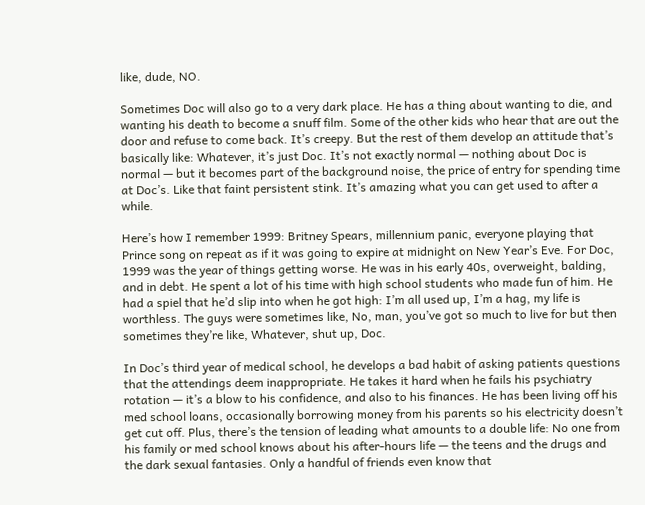like, dude, NO.

Sometimes Doc will also go to a very dark place. He has a thing about wanting to die, and wanting his death to become a snuff film. Some of the other kids who hear that are out the door and refuse to come back. It’s creepy. But the rest of them develop an attitude that’s basically like: Whatever, it’s just Doc. It’s not exactly normal — nothing about Doc is normal — but it becomes part of the background noise, the price of entry for spending time at Doc’s. Like that faint persistent stink. It’s amazing what you can get used to after a while.

Here’s how I remember 1999: Britney Spears, millennium panic, everyone playing that Prince song on repeat as if it was going to expire at midnight on New Year’s Eve. For Doc, 1999 was the year of things getting worse. He was in his early 40s, overweight, balding, and in debt. He spent a lot of his time with high school students who made fun of him. He had a spiel that he’d slip into when he got high: I’m all used up, I’m a hag, my life is worthless. The guys were sometimes like, No, man, you’ve got so much to live for but then sometimes they’re like, Whatever, shut up, Doc.

In Doc’s third year of medical school, he develops a bad habit of asking patients questions that the attendings deem inappropriate. He takes it hard when he fails his psychiatry rotation — it’s a blow to his confidence, and also to his finances. He has been living off his med school loans, occasionally borrowing money from his parents so his electricity doesn’t get cut off. Plus, there’s the tension of leading what amounts to a double life: No one from his family or med school knows about his after-hours life — the teens and the drugs and the dark sexual fantasies. Only a handful of friends even know that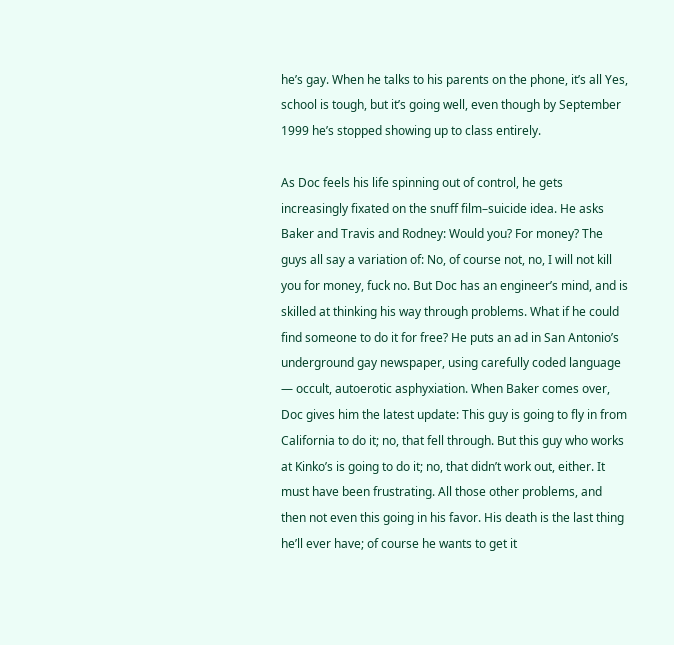he’s gay. When he talks to his parents on the phone, it’s all Yes, school is tough, but it’s going well, even though by September 1999 he’s stopped showing up to class entirely.

As Doc feels his life spinning out of control, he gets increasingly fixated on the snuff film–suicide idea. He asks Baker and Travis and Rodney: Would you? For money? The guys all say a variation of: No, of course not, no, I will not kill you for money, fuck no. But Doc has an engineer’s mind, and is skilled at thinking his way through problems. What if he could find someone to do it for free? He puts an ad in San Antonio’s underground gay newspaper, using carefully coded language — occult, autoerotic asphyxiation. When Baker comes over, Doc gives him the latest update: This guy is going to fly in from California to do it; no, that fell through. But this guy who works at Kinko’s is going to do it; no, that didn’t work out, either. It must have been frustrating. All those other problems, and then not even this going in his favor. His death is the last thing he’ll ever have; of course he wants to get it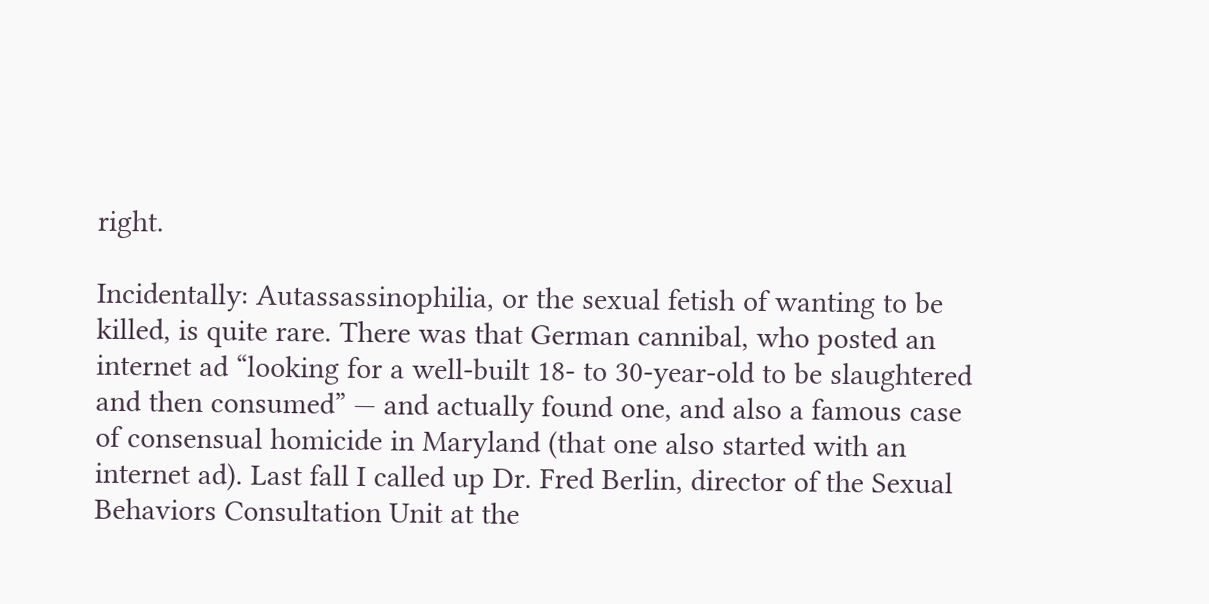right.

Incidentally: Autassassinophilia, or the sexual fetish of wanting to be killed, is quite rare. There was that German cannibal, who posted an internet ad “looking for a well-built 18- to 30-year-old to be slaughtered and then consumed” — and actually found one, and also a famous case of consensual homicide in Maryland (that one also started with an internet ad). Last fall I called up Dr. Fred Berlin, director of the Sexual Behaviors Consultation Unit at the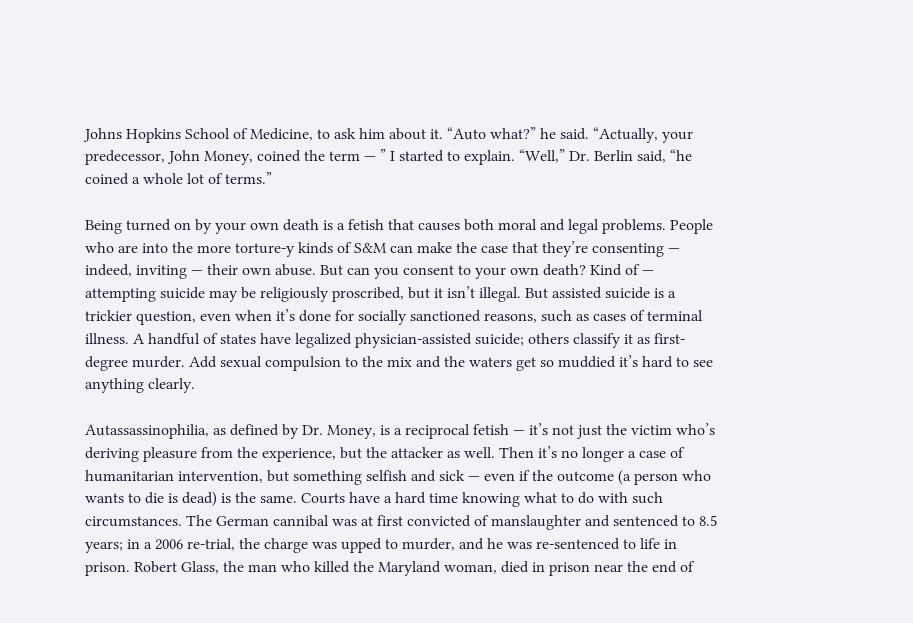Johns Hopkins School of Medicine, to ask him about it. “Auto what?” he said. “Actually, your predecessor, John Money, coined the term — ” I started to explain. “Well,” Dr. Berlin said, “he coined a whole lot of terms.”

Being turned on by your own death is a fetish that causes both moral and legal problems. People who are into the more torture-y kinds of S&M can make the case that they’re consenting — indeed, inviting — their own abuse. But can you consent to your own death? Kind of — attempting suicide may be religiously proscribed, but it isn’t illegal. But assisted suicide is a trickier question, even when it’s done for socially sanctioned reasons, such as cases of terminal illness. A handful of states have legalized physician-assisted suicide; others classify it as first-degree murder. Add sexual compulsion to the mix and the waters get so muddied it’s hard to see anything clearly.

Autassassinophilia, as defined by Dr. Money, is a reciprocal fetish — it’s not just the victim who’s deriving pleasure from the experience, but the attacker as well. Then it’s no longer a case of humanitarian intervention, but something selfish and sick — even if the outcome (a person who wants to die is dead) is the same. Courts have a hard time knowing what to do with such circumstances. The German cannibal was at first convicted of manslaughter and sentenced to 8.5 years; in a 2006 re-trial, the charge was upped to murder, and he was re-sentenced to life in prison. Robert Glass, the man who killed the Maryland woman, died in prison near the end of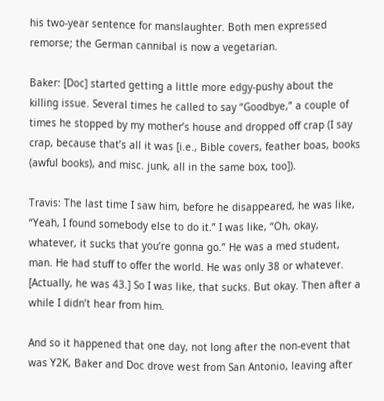his two-year sentence for manslaughter. Both men expressed remorse; the German cannibal is now a vegetarian.

Baker: [Doc] started getting a little more edgy-pushy about the killing issue. Several times he called to say “Goodbye,” a couple of times he stopped by my mother’s house and dropped off crap (I say crap, because that’s all it was [i.e., Bible covers, feather boas, books (awful books), and misc. junk, all in the same box, too]).

Travis: The last time I saw him, before he disappeared, he was like, “Yeah, I found somebody else to do it.” I was like, “Oh, okay, whatever, it sucks that you’re gonna go.” He was a med student, man. He had stuff to offer the world. He was only 38 or whatever. [Actually, he was 43.] So I was like, that sucks. But okay. Then after a while I didn’t hear from him.

And so it happened that one day, not long after the non-event that was Y2K, Baker and Doc drove west from San Antonio, leaving after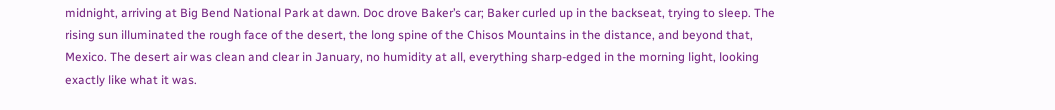midnight, arriving at Big Bend National Park at dawn. Doc drove Baker’s car; Baker curled up in the backseat, trying to sleep. The rising sun illuminated the rough face of the desert, the long spine of the Chisos Mountains in the distance, and beyond that, Mexico. The desert air was clean and clear in January, no humidity at all, everything sharp-edged in the morning light, looking exactly like what it was.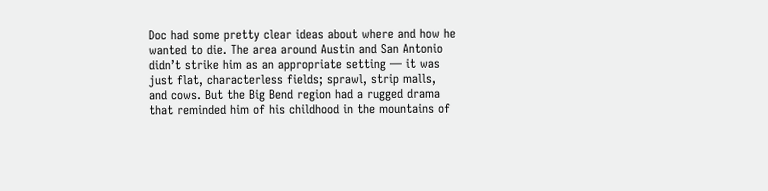Doc had some pretty clear ideas about where and how he wanted to die. The area around Austin and San Antonio didn’t strike him as an appropriate setting — it was just flat, characterless fields; sprawl, strip malls, and cows. But the Big Bend region had a rugged drama that reminded him of his childhood in the mountains of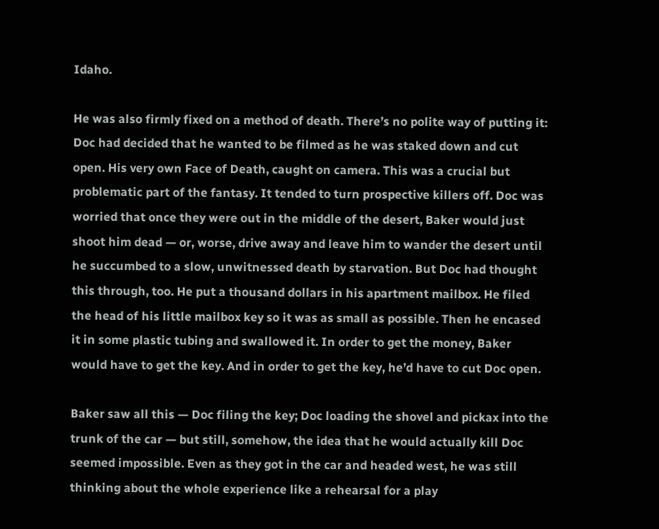Idaho.

He was also firmly fixed on a method of death. There’s no polite way of putting it: Doc had decided that he wanted to be filmed as he was staked down and cut open. His very own Face of Death, caught on camera. This was a crucial but problematic part of the fantasy. It tended to turn prospective killers off. Doc was worried that once they were out in the middle of the desert, Baker would just shoot him dead — or, worse, drive away and leave him to wander the desert until he succumbed to a slow, unwitnessed death by starvation. But Doc had thought this through, too. He put a thousand dollars in his apartment mailbox. He filed the head of his little mailbox key so it was as small as possible. Then he encased it in some plastic tubing and swallowed it. In order to get the money, Baker would have to get the key. And in order to get the key, he’d have to cut Doc open.

Baker saw all this — Doc filing the key; Doc loading the shovel and pickax into the trunk of the car — but still, somehow, the idea that he would actually kill Doc seemed impossible. Even as they got in the car and headed west, he was still thinking about the whole experience like a rehearsal for a play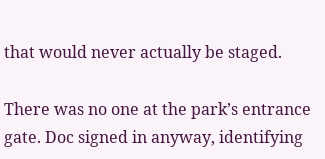that would never actually be staged.

There was no one at the park’s entrance gate. Doc signed in anyway, identifying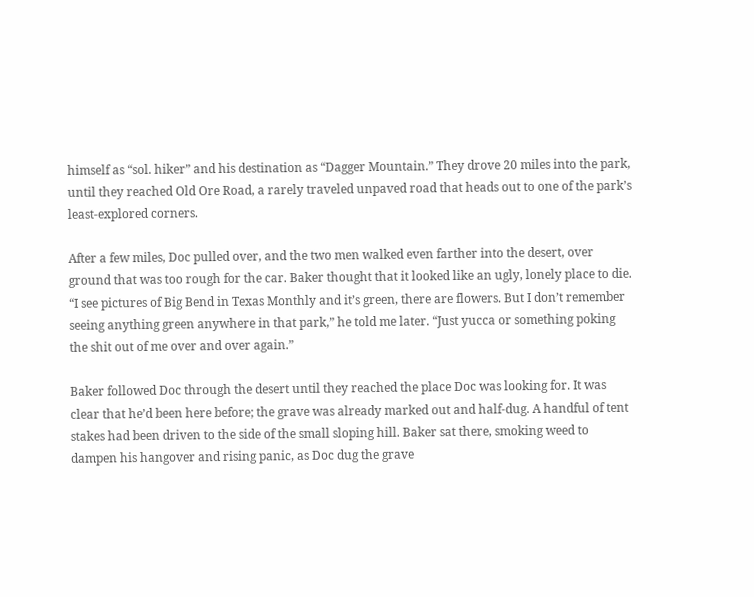himself as “sol. hiker” and his destination as “Dagger Mountain.” They drove 20 miles into the park, until they reached Old Ore Road, a rarely traveled unpaved road that heads out to one of the park’s least-explored corners.

After a few miles, Doc pulled over, and the two men walked even farther into the desert, over ground that was too rough for the car. Baker thought that it looked like an ugly, lonely place to die. “I see pictures of Big Bend in Texas Monthly and it’s green, there are flowers. But I don’t remember seeing anything green anywhere in that park,” he told me later. “Just yucca or something poking the shit out of me over and over again.”

Baker followed Doc through the desert until they reached the place Doc was looking for. It was clear that he’d been here before; the grave was already marked out and half-dug. A handful of tent stakes had been driven to the side of the small sloping hill. Baker sat there, smoking weed to dampen his hangover and rising panic, as Doc dug the grave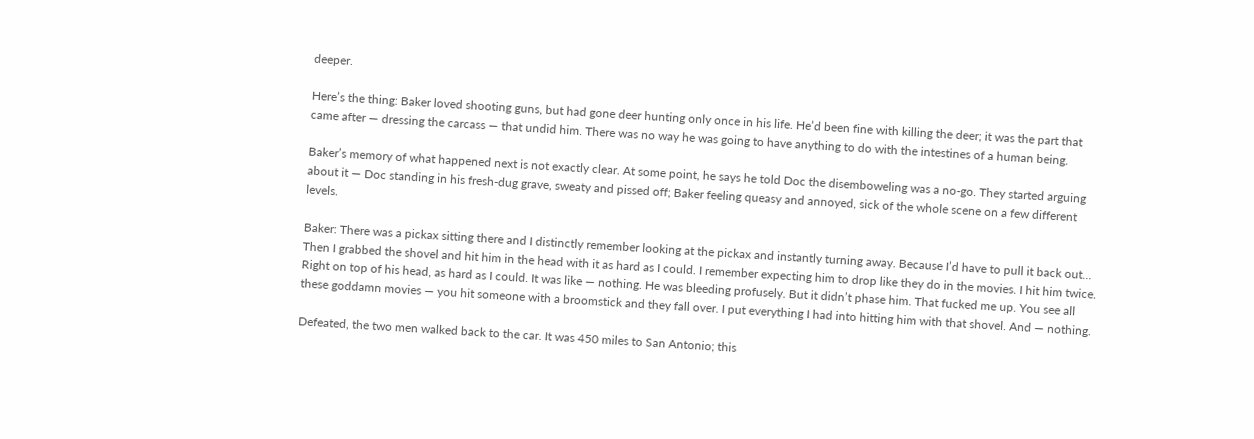deeper.

Here’s the thing: Baker loved shooting guns, but had gone deer hunting only once in his life. He’d been fine with killing the deer; it was the part that came after — dressing the carcass — that undid him. There was no way he was going to have anything to do with the intestines of a human being.

Baker’s memory of what happened next is not exactly clear. At some point, he says he told Doc the disemboweling was a no-go. They started arguing about it — Doc standing in his fresh-dug grave, sweaty and pissed off; Baker feeling queasy and annoyed, sick of the whole scene on a few different levels.

Baker: There was a pickax sitting there and I distinctly remember looking at the pickax and instantly turning away. Because I’d have to pull it back out… Then I grabbed the shovel and hit him in the head with it as hard as I could. I remember expecting him to drop like they do in the movies. I hit him twice. Right on top of his head, as hard as I could. It was like — nothing. He was bleeding profusely. But it didn’t phase him. That fucked me up. You see all these goddamn movies — you hit someone with a broomstick and they fall over. I put everything I had into hitting him with that shovel. And — nothing.

Defeated, the two men walked back to the car. It was 450 miles to San Antonio; this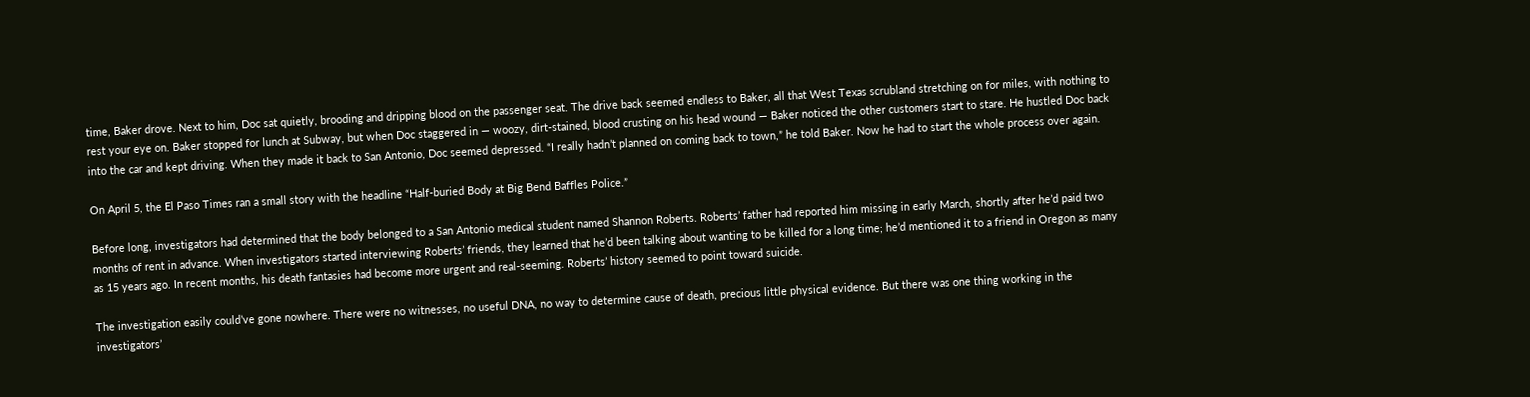time, Baker drove. Next to him, Doc sat quietly, brooding and dripping blood on the passenger seat. The drive back seemed endless to Baker, all that West Texas scrubland stretching on for miles, with nothing to rest your eye on. Baker stopped for lunch at Subway, but when Doc staggered in — woozy, dirt-stained, blood crusting on his head wound — Baker noticed the other customers start to stare. He hustled Doc back into the car and kept driving. When they made it back to San Antonio, Doc seemed depressed. “I really hadn’t planned on coming back to town,” he told Baker. Now he had to start the whole process over again.

On April 5, the El Paso Times ran a small story with the headline “Half-buried Body at Big Bend Baffles Police.”

Before long, investigators had determined that the body belonged to a San Antonio medical student named Shannon Roberts. Roberts’ father had reported him missing in early March, shortly after he’d paid two months of rent in advance. When investigators started interviewing Roberts’ friends, they learned that he’d been talking about wanting to be killed for a long time; he’d mentioned it to a friend in Oregon as many as 15 years ago. In recent months, his death fantasies had become more urgent and real-seeming. Roberts’ history seemed to point toward suicide.

The investigation easily could’ve gone nowhere. There were no witnesses, no useful DNA, no way to determine cause of death, precious little physical evidence. But there was one thing working in the investigators’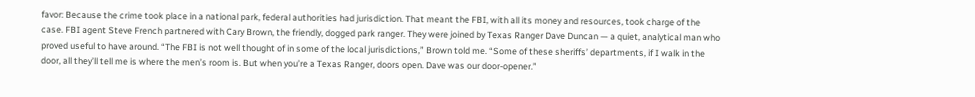favor: Because the crime took place in a national park, federal authorities had jurisdiction. That meant the FBI, with all its money and resources, took charge of the case. FBI agent Steve French partnered with Cary Brown, the friendly, dogged park ranger. They were joined by Texas Ranger Dave Duncan — a quiet, analytical man who proved useful to have around. “The FBI is not well thought of in some of the local jurisdictions,” Brown told me. “Some of these sheriffs’ departments, if I walk in the door, all they’ll tell me is where the men’s room is. But when you’re a Texas Ranger, doors open. Dave was our door-opener.”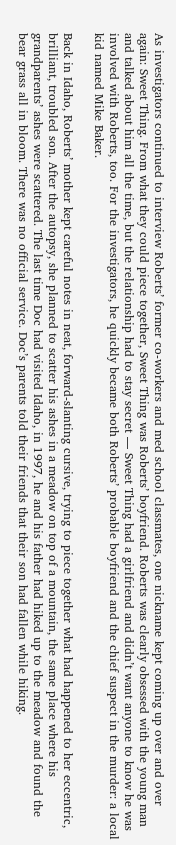As investigators continued to interview Roberts’ former co-workers and med school classmates, one nickname kept coming up over and over again: Sweet Thing. From what they could piece together, Sweet Thing was Roberts’ boyfriend. Roberts was clearly obsessed with the young man and talked about him all the time, but the relationship had to stay secret — Sweet Thing had a girlfriend and didn’t want anyone to know he was involved with Roberts, too. For the investigators, he quickly became both Roberts’ probable boyfriend and the chief suspect in the murder: a local kid named Mike Baker.

Back in Idaho, Roberts’ mother kept careful notes in neat, forward-slanting cursive, trying to piece together what had happened to her eccentric, brilliant, troubled son. After the autopsy, she planned to scatter his ashes in a meadow on top of a mountain, the same place where his grandparents’ ashes were scattered. The last time Doc had visited Idaho, in 1997, he and his father had hiked up to the meadow and found the bear grass all in bloom. There was no official service. Doc’s parents told their friends that their son had fallen while hiking.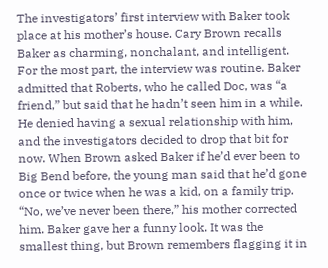The investigators’ first interview with Baker took place at his mother’s house. Cary Brown recalls Baker as charming, nonchalant, and intelligent. For the most part, the interview was routine. Baker admitted that Roberts, who he called Doc, was “a friend,” but said that he hadn’t seen him in a while. He denied having a sexual relationship with him, and the investigators decided to drop that bit for now. When Brown asked Baker if he’d ever been to Big Bend before, the young man said that he’d gone once or twice when he was a kid, on a family trip. “No, we’ve never been there,” his mother corrected him. Baker gave her a funny look. It was the smallest thing, but Brown remembers flagging it in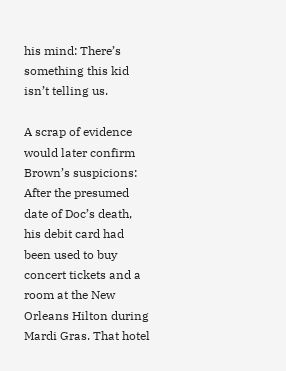his mind: There’s something this kid isn’t telling us.

A scrap of evidence would later confirm Brown’s suspicions: After the presumed date of Doc’s death, his debit card had been used to buy concert tickets and a room at the New Orleans Hilton during Mardi Gras. That hotel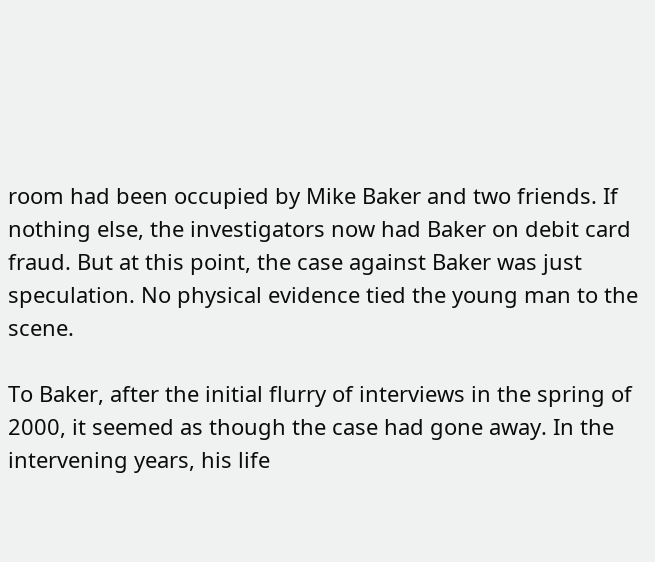room had been occupied by Mike Baker and two friends. If nothing else, the investigators now had Baker on debit card fraud. But at this point, the case against Baker was just speculation. No physical evidence tied the young man to the scene.

To Baker, after the initial flurry of interviews in the spring of 2000, it seemed as though the case had gone away. In the intervening years, his life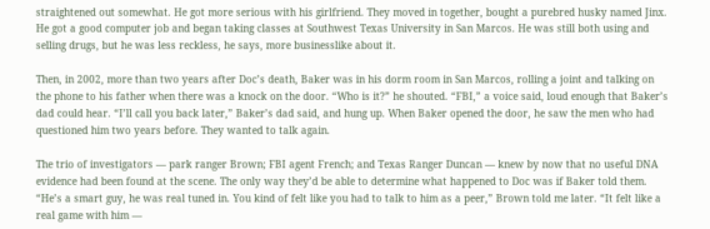straightened out somewhat. He got more serious with his girlfriend. They moved in together, bought a purebred husky named Jinx. He got a good computer job and began taking classes at Southwest Texas University in San Marcos. He was still both using and selling drugs, but he was less reckless, he says, more businesslike about it.

Then, in 2002, more than two years after Doc’s death, Baker was in his dorm room in San Marcos, rolling a joint and talking on the phone to his father when there was a knock on the door. “Who is it?” he shouted. “FBI,” a voice said, loud enough that Baker’s dad could hear. “I’ll call you back later,” Baker’s dad said, and hung up. When Baker opened the door, he saw the men who had questioned him two years before. They wanted to talk again.

The trio of investigators — park ranger Brown; FBI agent French; and Texas Ranger Duncan — knew by now that no useful DNA evidence had been found at the scene. The only way they’d be able to determine what happened to Doc was if Baker told them. “He’s a smart guy, he was real tuned in. You kind of felt like you had to talk to him as a peer,” Brown told me later. “It felt like a real game with him —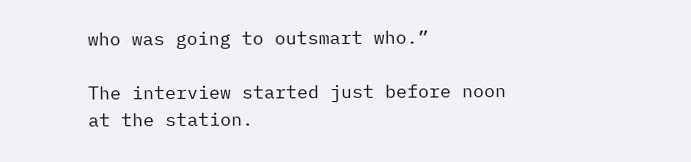who was going to outsmart who.”

The interview started just before noon at the station.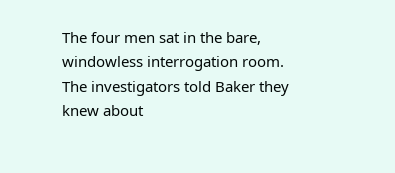The four men sat in the bare, windowless interrogation room. The investigators told Baker they knew about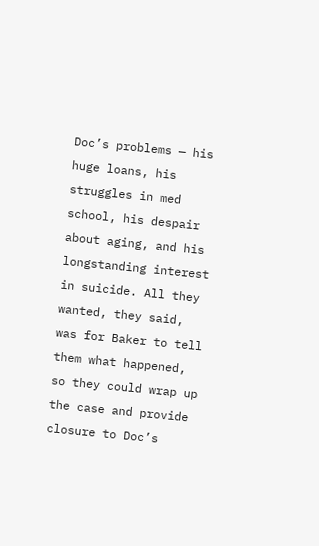Doc’s problems — his huge loans, his struggles in med school, his despair about aging, and his longstanding interest in suicide. All they wanted, they said, was for Baker to tell them what happened, so they could wrap up the case and provide closure to Doc’s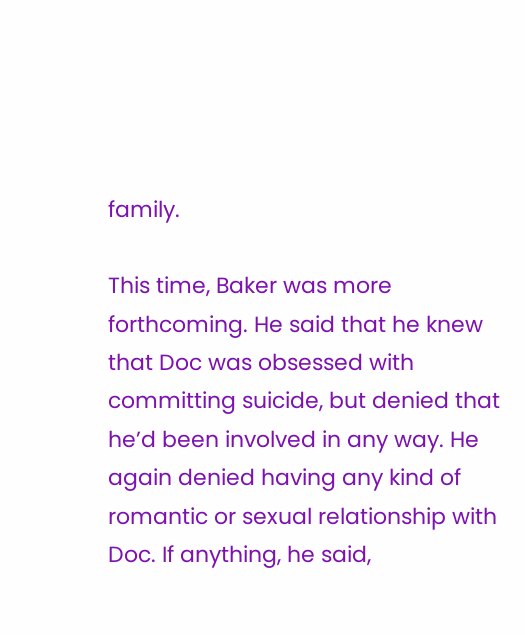family.

This time, Baker was more forthcoming. He said that he knew that Doc was obsessed with committing suicide, but denied that he’d been involved in any way. He again denied having any kind of romantic or sexual relationship with Doc. If anything, he said,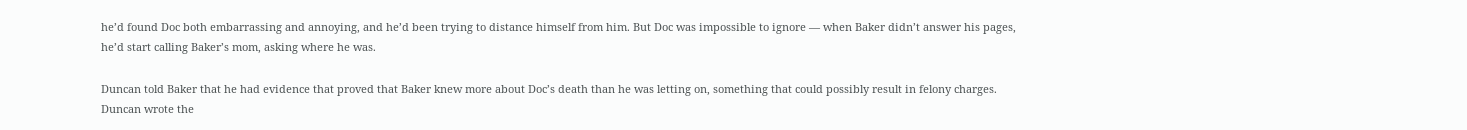he’d found Doc both embarrassing and annoying, and he’d been trying to distance himself from him. But Doc was impossible to ignore — when Baker didn’t answer his pages, he’d start calling Baker’s mom, asking where he was.

Duncan told Baker that he had evidence that proved that Baker knew more about Doc’s death than he was letting on, something that could possibly result in felony charges. Duncan wrote the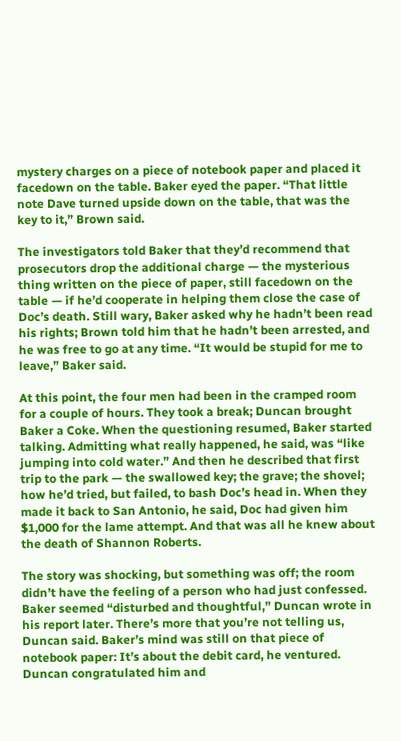mystery charges on a piece of notebook paper and placed it facedown on the table. Baker eyed the paper. “That little note Dave turned upside down on the table, that was the key to it,” Brown said.

The investigators told Baker that they’d recommend that prosecutors drop the additional charge — the mysterious thing written on the piece of paper, still facedown on the table — if he’d cooperate in helping them close the case of Doc’s death. Still wary, Baker asked why he hadn’t been read his rights; Brown told him that he hadn’t been arrested, and he was free to go at any time. “It would be stupid for me to leave,” Baker said.

At this point, the four men had been in the cramped room for a couple of hours. They took a break; Duncan brought Baker a Coke. When the questioning resumed, Baker started talking. Admitting what really happened, he said, was “like jumping into cold water.” And then he described that first trip to the park — the swallowed key; the grave; the shovel; how he’d tried, but failed, to bash Doc’s head in. When they made it back to San Antonio, he said, Doc had given him $1,000 for the lame attempt. And that was all he knew about the death of Shannon Roberts.

The story was shocking, but something was off; the room didn’t have the feeling of a person who had just confessed. Baker seemed “disturbed and thoughtful,” Duncan wrote in his report later. There’s more that you’re not telling us, Duncan said. Baker’s mind was still on that piece of notebook paper: It’s about the debit card, he ventured. Duncan congratulated him and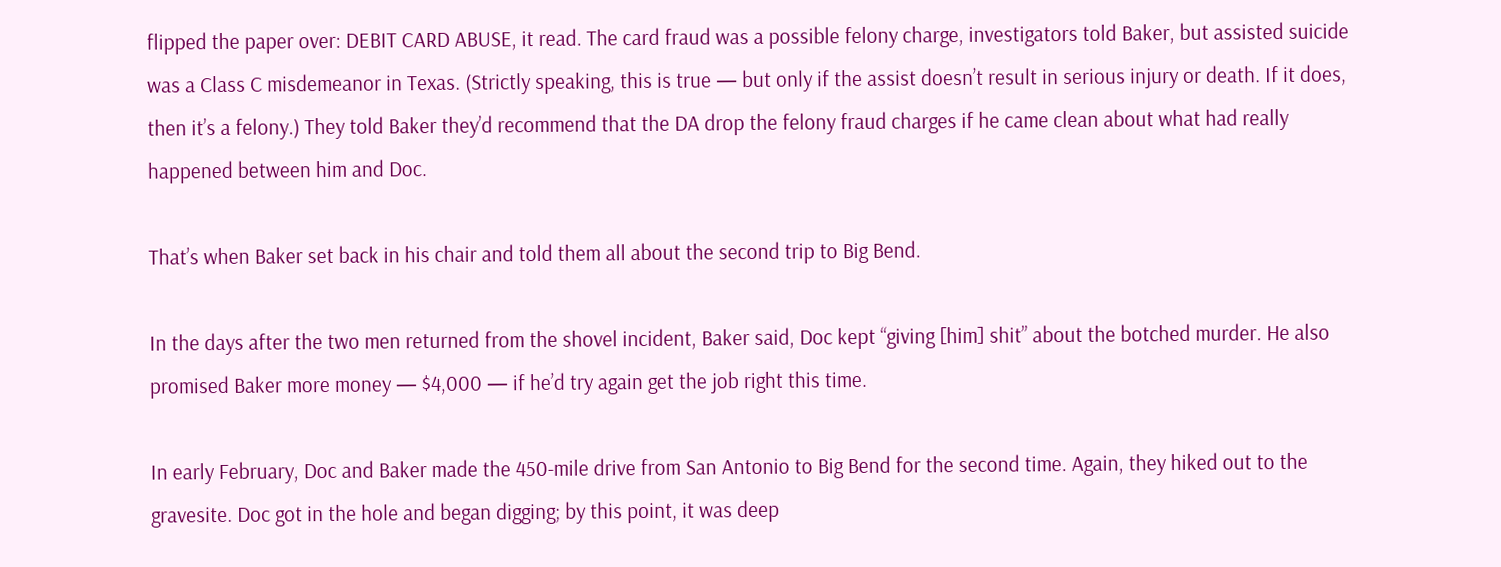flipped the paper over: DEBIT CARD ABUSE, it read. The card fraud was a possible felony charge, investigators told Baker, but assisted suicide was a Class C misdemeanor in Texas. (Strictly speaking, this is true — but only if the assist doesn’t result in serious injury or death. If it does, then it’s a felony.) They told Baker they’d recommend that the DA drop the felony fraud charges if he came clean about what had really happened between him and Doc.

That’s when Baker set back in his chair and told them all about the second trip to Big Bend.

In the days after the two men returned from the shovel incident, Baker said, Doc kept “giving [him] shit” about the botched murder. He also promised Baker more money — $4,000 — if he’d try again get the job right this time.

In early February, Doc and Baker made the 450-mile drive from San Antonio to Big Bend for the second time. Again, they hiked out to the gravesite. Doc got in the hole and began digging; by this point, it was deep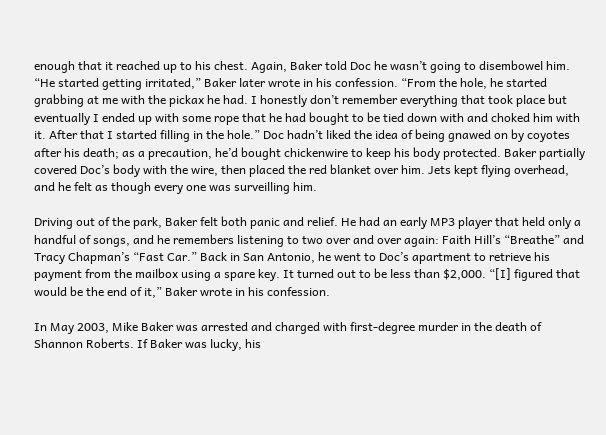enough that it reached up to his chest. Again, Baker told Doc he wasn’t going to disembowel him. “He started getting irritated,” Baker later wrote in his confession. “From the hole, he started grabbing at me with the pickax he had. I honestly don’t remember everything that took place but eventually I ended up with some rope that he had bought to be tied down with and choked him with it. After that I started filling in the hole.” Doc hadn’t liked the idea of being gnawed on by coyotes after his death; as a precaution, he’d bought chickenwire to keep his body protected. Baker partially covered Doc’s body with the wire, then placed the red blanket over him. Jets kept flying overhead, and he felt as though every one was surveilling him.

Driving out of the park, Baker felt both panic and relief. He had an early MP3 player that held only a handful of songs, and he remembers listening to two over and over again: Faith Hill’s “Breathe” and Tracy Chapman’s “Fast Car.” Back in San Antonio, he went to Doc’s apartment to retrieve his payment from the mailbox using a spare key. It turned out to be less than $2,000. “[I] figured that would be the end of it,” Baker wrote in his confession.

In May 2003, Mike Baker was arrested and charged with first-degree murder in the death of Shannon Roberts. If Baker was lucky, his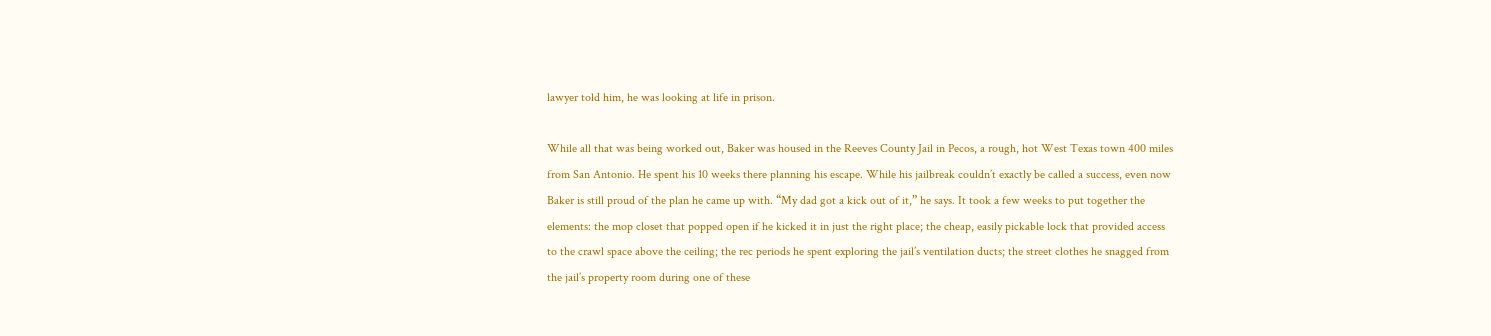lawyer told him, he was looking at life in prison.

While all that was being worked out, Baker was housed in the Reeves County Jail in Pecos, a rough, hot West Texas town 400 miles from San Antonio. He spent his 10 weeks there planning his escape. While his jailbreak couldn’t exactly be called a success, even now Baker is still proud of the plan he came up with. “My dad got a kick out of it,” he says. It took a few weeks to put together the elements: the mop closet that popped open if he kicked it in just the right place; the cheap, easily pickable lock that provided access to the crawl space above the ceiling; the rec periods he spent exploring the jail’s ventilation ducts; the street clothes he snagged from the jail’s property room during one of these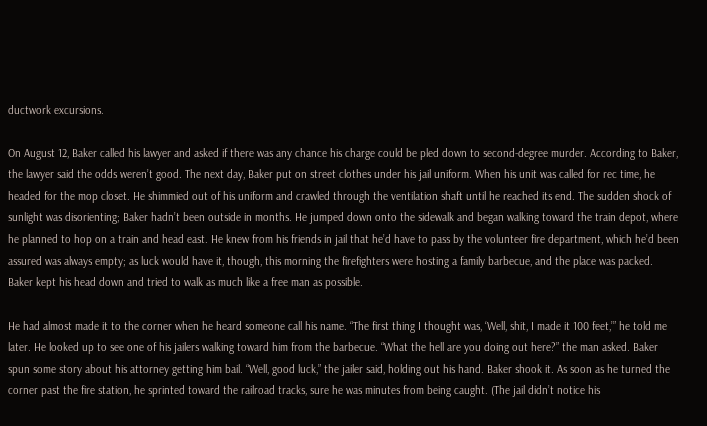ductwork excursions.

On August 12, Baker called his lawyer and asked if there was any chance his charge could be pled down to second-degree murder. According to Baker, the lawyer said the odds weren’t good. The next day, Baker put on street clothes under his jail uniform. When his unit was called for rec time, he headed for the mop closet. He shimmied out of his uniform and crawled through the ventilation shaft until he reached its end. The sudden shock of sunlight was disorienting; Baker hadn’t been outside in months. He jumped down onto the sidewalk and began walking toward the train depot, where he planned to hop on a train and head east. He knew from his friends in jail that he’d have to pass by the volunteer fire department, which he’d been assured was always empty; as luck would have it, though, this morning the firefighters were hosting a family barbecue, and the place was packed. Baker kept his head down and tried to walk as much like a free man as possible.

He had almost made it to the corner when he heard someone call his name. “The first thing I thought was, ‘Well, shit, I made it 100 feet,’” he told me later. He looked up to see one of his jailers walking toward him from the barbecue. “What the hell are you doing out here?” the man asked. Baker spun some story about his attorney getting him bail. “Well, good luck,” the jailer said, holding out his hand. Baker shook it. As soon as he turned the corner past the fire station, he sprinted toward the railroad tracks, sure he was minutes from being caught. (The jail didn’t notice his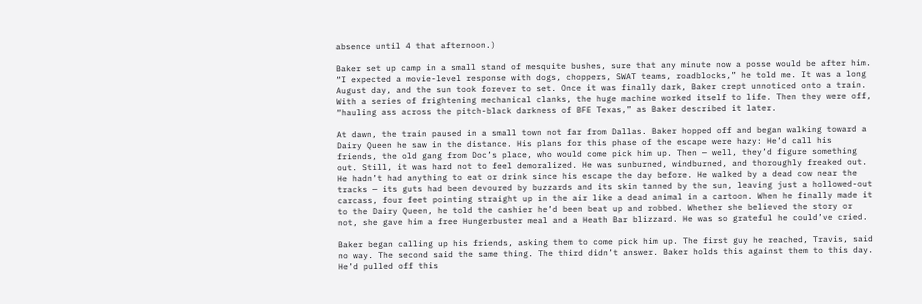absence until 4 that afternoon.)

Baker set up camp in a small stand of mesquite bushes, sure that any minute now a posse would be after him. “I expected a movie-level response with dogs, choppers, SWAT teams, roadblocks,” he told me. It was a long August day, and the sun took forever to set. Once it was finally dark, Baker crept unnoticed onto a train. With a series of frightening mechanical clanks, the huge machine worked itself to life. Then they were off, “hauling ass across the pitch-black darkness of BFE Texas,” as Baker described it later.

At dawn, the train paused in a small town not far from Dallas. Baker hopped off and began walking toward a Dairy Queen he saw in the distance. His plans for this phase of the escape were hazy: He’d call his friends, the old gang from Doc’s place, who would come pick him up. Then — well, they’d figure something out. Still, it was hard not to feel demoralized. He was sunburned, windburned, and thoroughly freaked out. He hadn’t had anything to eat or drink since his escape the day before. He walked by a dead cow near the tracks — its guts had been devoured by buzzards and its skin tanned by the sun, leaving just a hollowed-out carcass, four feet pointing straight up in the air like a dead animal in a cartoon. When he finally made it to the Dairy Queen, he told the cashier he’d been beat up and robbed. Whether she believed the story or not, she gave him a free Hungerbuster meal and a Heath Bar blizzard. He was so grateful he could’ve cried.

Baker began calling up his friends, asking them to come pick him up. The first guy he reached, Travis, said no way. The second said the same thing. The third didn’t answer. Baker holds this against them to this day. He’d pulled off this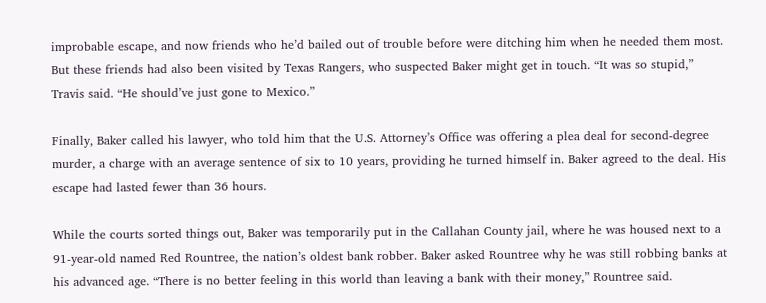improbable escape, and now friends who he’d bailed out of trouble before were ditching him when he needed them most. But these friends had also been visited by Texas Rangers, who suspected Baker might get in touch. “It was so stupid,” Travis said. “He should’ve just gone to Mexico.”

Finally, Baker called his lawyer, who told him that the U.S. Attorney’s Office was offering a plea deal for second-degree murder, a charge with an average sentence of six to 10 years, providing he turned himself in. Baker agreed to the deal. His escape had lasted fewer than 36 hours.

While the courts sorted things out, Baker was temporarily put in the Callahan County jail, where he was housed next to a 91-year-old named Red Rountree, the nation’s oldest bank robber. Baker asked Rountree why he was still robbing banks at his advanced age. “There is no better feeling in this world than leaving a bank with their money,” Rountree said.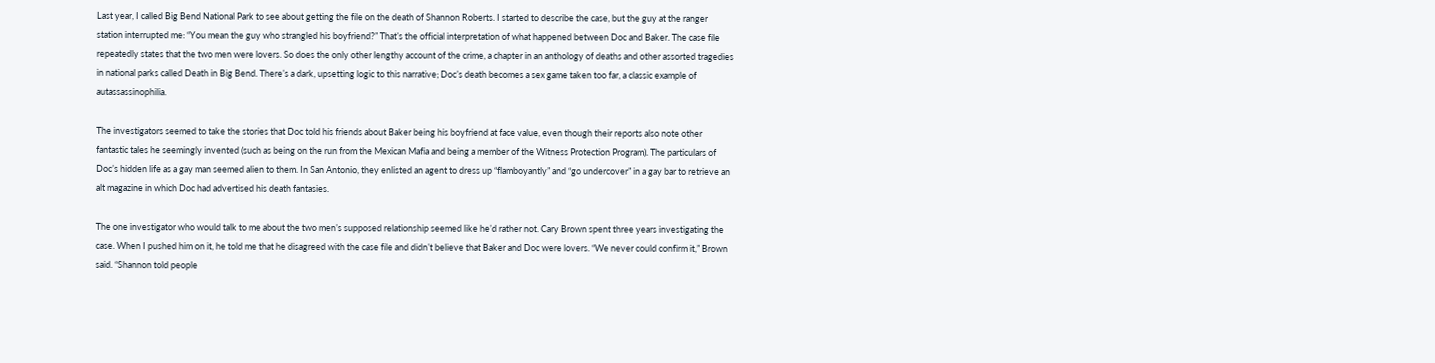Last year, I called Big Bend National Park to see about getting the file on the death of Shannon Roberts. I started to describe the case, but the guy at the ranger station interrupted me: “You mean the guy who strangled his boyfriend?” That’s the official interpretation of what happened between Doc and Baker. The case file repeatedly states that the two men were lovers. So does the only other lengthy account of the crime, a chapter in an anthology of deaths and other assorted tragedies in national parks called Death in Big Bend. There’s a dark, upsetting logic to this narrative; Doc’s death becomes a sex game taken too far, a classic example of autassassinophilia.

The investigators seemed to take the stories that Doc told his friends about Baker being his boyfriend at face value, even though their reports also note other fantastic tales he seemingly invented (such as being on the run from the Mexican Mafia and being a member of the Witness Protection Program). The particulars of Doc’s hidden life as a gay man seemed alien to them. In San Antonio, they enlisted an agent to dress up “flamboyantly” and “go undercover” in a gay bar to retrieve an alt magazine in which Doc had advertised his death fantasies.

The one investigator who would talk to me about the two men’s supposed relationship seemed like he’d rather not. Cary Brown spent three years investigating the case. When I pushed him on it, he told me that he disagreed with the case file and didn’t believe that Baker and Doc were lovers. “We never could confirm it,” Brown said. “Shannon told people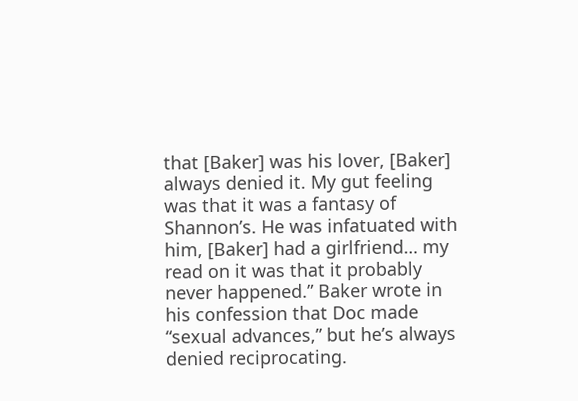that [Baker] was his lover, [Baker] always denied it. My gut feeling was that it was a fantasy of Shannon’s. He was infatuated with him, [Baker] had a girlfriend… my read on it was that it probably never happened.” Baker wrote in his confession that Doc made “sexual advances,” but he’s always denied reciprocating.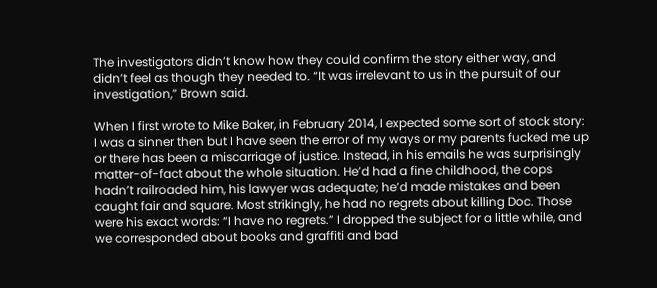The investigators didn’t know how they could confirm the story either way, and didn’t feel as though they needed to. “It was irrelevant to us in the pursuit of our investigation,” Brown said.

When I first wrote to Mike Baker, in February 2014, I expected some sort of stock story: I was a sinner then but I have seen the error of my ways or my parents fucked me up or there has been a miscarriage of justice. Instead, in his emails he was surprisingly matter-of-fact about the whole situation. He’d had a fine childhood, the cops hadn’t railroaded him, his lawyer was adequate; he’d made mistakes and been caught fair and square. Most strikingly, he had no regrets about killing Doc. Those were his exact words: “I have no regrets.” I dropped the subject for a little while, and we corresponded about books and graffiti and bad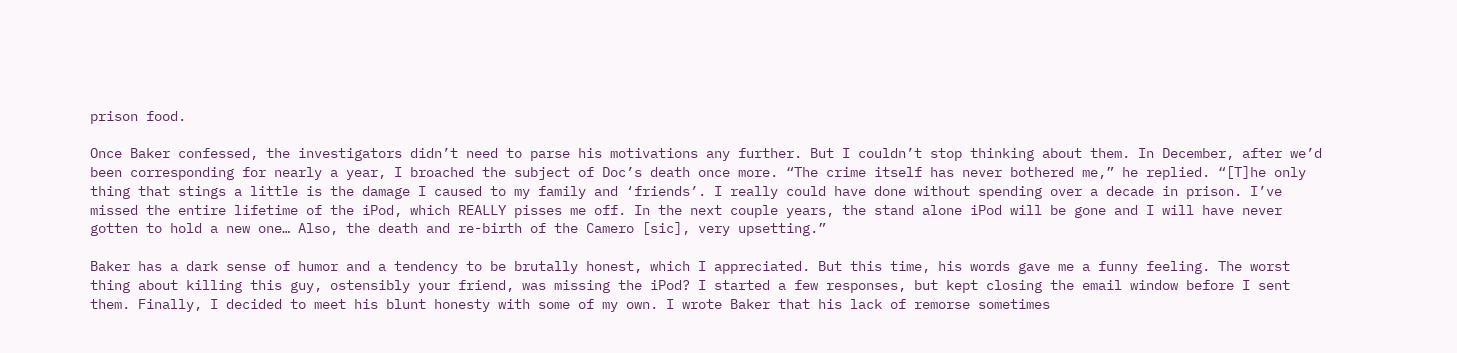prison food.

Once Baker confessed, the investigators didn’t need to parse his motivations any further. But I couldn’t stop thinking about them. In December, after we’d been corresponding for nearly a year, I broached the subject of Doc’s death once more. “The crime itself has never bothered me,” he replied. “[T]he only thing that stings a little is the damage I caused to my family and ‘friends’. I really could have done without spending over a decade in prison. I’ve missed the entire lifetime of the iPod, which REALLY pisses me off. In the next couple years, the stand alone iPod will be gone and I will have never gotten to hold a new one… Also, the death and re-birth of the Camero [sic], very upsetting.”

Baker has a dark sense of humor and a tendency to be brutally honest, which I appreciated. But this time, his words gave me a funny feeling. The worst thing about killing this guy, ostensibly your friend, was missing the iPod? I started a few responses, but kept closing the email window before I sent them. Finally, I decided to meet his blunt honesty with some of my own. I wrote Baker that his lack of remorse sometimes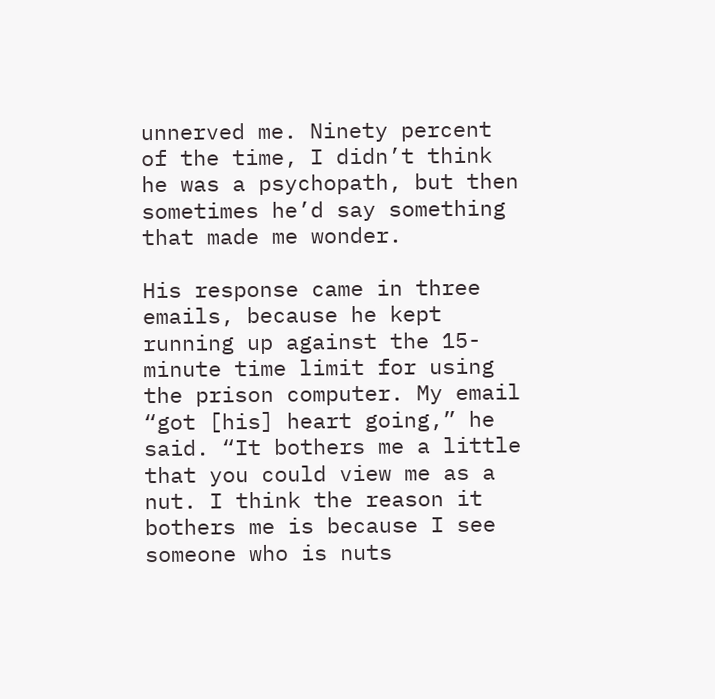unnerved me. Ninety percent of the time, I didn’t think he was a psychopath, but then sometimes he’d say something that made me wonder.

His response came in three emails, because he kept running up against the 15-minute time limit for using the prison computer. My email “got [his] heart going,” he said. “It bothers me a little that you could view me as a nut. I think the reason it bothers me is because I see someone who is nuts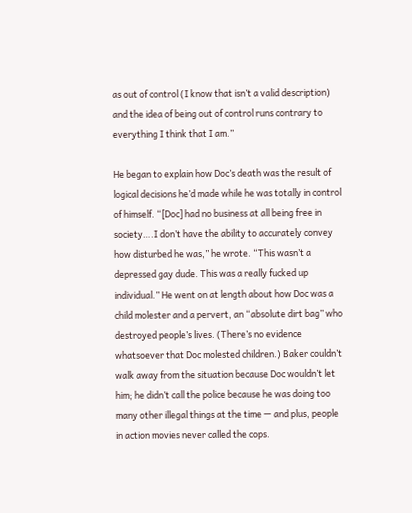as out of control (I know that isn’t a valid description) and the idea of being out of control runs contrary to everything I think that I am.”

He began to explain how Doc’s death was the result of logical decisions he’d made while he was totally in control of himself. “[Doc] had no business at all being free in society….I don’t have the ability to accurately convey how disturbed he was,” he wrote. “This wasn’t a depressed gay dude. This was a really fucked up individual.” He went on at length about how Doc was a child molester and a pervert, an “absolute dirt bag” who destroyed people’s lives. (There’s no evidence whatsoever that Doc molested children.) Baker couldn’t walk away from the situation because Doc wouldn’t let him; he didn’t call the police because he was doing too many other illegal things at the time — and plus, people in action movies never called the cops.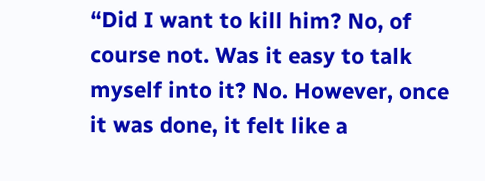“Did I want to kill him? No, of course not. Was it easy to talk myself into it? No. However, once it was done, it felt like a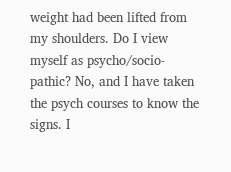weight had been lifted from my shoulders. Do I view myself as psycho/socio-pathic? No, and I have taken the psych courses to know the signs. I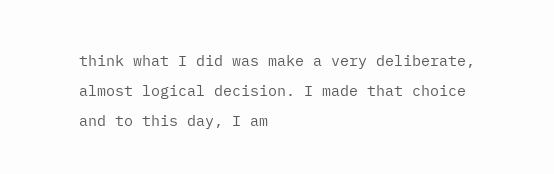think what I did was make a very deliberate, almost logical decision. I made that choice and to this day, I am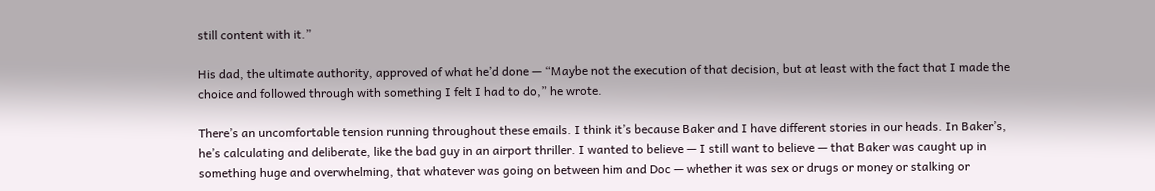still content with it.”

His dad, the ultimate authority, approved of what he’d done — “Maybe not the execution of that decision, but at least with the fact that I made the choice and followed through with something I felt I had to do,” he wrote.

There’s an uncomfortable tension running throughout these emails. I think it’s because Baker and I have different stories in our heads. In Baker’s, he’s calculating and deliberate, like the bad guy in an airport thriller. I wanted to believe — I still want to believe — that Baker was caught up in something huge and overwhelming, that whatever was going on between him and Doc — whether it was sex or drugs or money or stalking or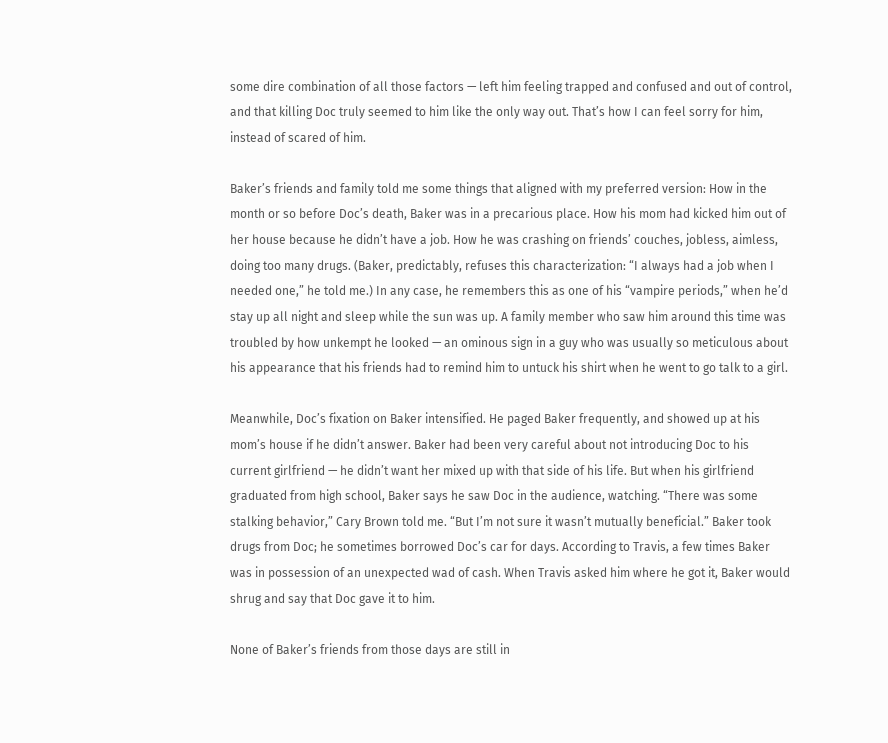some dire combination of all those factors — left him feeling trapped and confused and out of control, and that killing Doc truly seemed to him like the only way out. That’s how I can feel sorry for him, instead of scared of him.

Baker’s friends and family told me some things that aligned with my preferred version: How in the month or so before Doc’s death, Baker was in a precarious place. How his mom had kicked him out of her house because he didn’t have a job. How he was crashing on friends’ couches, jobless, aimless, doing too many drugs. (Baker, predictably, refuses this characterization: “I always had a job when I needed one,” he told me.) In any case, he remembers this as one of his “vampire periods,” when he’d stay up all night and sleep while the sun was up. A family member who saw him around this time was troubled by how unkempt he looked — an ominous sign in a guy who was usually so meticulous about his appearance that his friends had to remind him to untuck his shirt when he went to go talk to a girl.

Meanwhile, Doc’s fixation on Baker intensified. He paged Baker frequently, and showed up at his mom’s house if he didn’t answer. Baker had been very careful about not introducing Doc to his current girlfriend — he didn’t want her mixed up with that side of his life. But when his girlfriend graduated from high school, Baker says he saw Doc in the audience, watching. “There was some stalking behavior,” Cary Brown told me. “But I’m not sure it wasn’t mutually beneficial.” Baker took drugs from Doc; he sometimes borrowed Doc’s car for days. According to Travis, a few times Baker was in possession of an unexpected wad of cash. When Travis asked him where he got it, Baker would shrug and say that Doc gave it to him.

None of Baker’s friends from those days are still in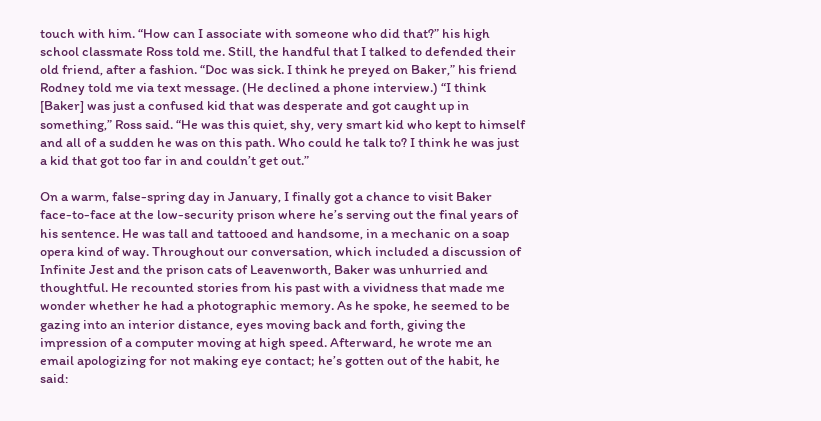touch with him. “How can I associate with someone who did that?” his high school classmate Ross told me. Still, the handful that I talked to defended their old friend, after a fashion. “Doc was sick. I think he preyed on Baker,” his friend Rodney told me via text message. (He declined a phone interview.) “I think [Baker] was just a confused kid that was desperate and got caught up in something,” Ross said. “He was this quiet, shy, very smart kid who kept to himself and all of a sudden he was on this path. Who could he talk to? I think he was just a kid that got too far in and couldn’t get out.”

On a warm, false-spring day in January, I finally got a chance to visit Baker face-to-face at the low-security prison where he’s serving out the final years of his sentence. He was tall and tattooed and handsome, in a mechanic on a soap opera kind of way. Throughout our conversation, which included a discussion of Infinite Jest and the prison cats of Leavenworth, Baker was unhurried and thoughtful. He recounted stories from his past with a vividness that made me wonder whether he had a photographic memory. As he spoke, he seemed to be gazing into an interior distance, eyes moving back and forth, giving the impression of a computer moving at high speed. Afterward, he wrote me an email apologizing for not making eye contact; he’s gotten out of the habit, he said: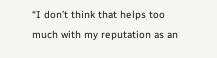“I don’t think that helps too much with my reputation as an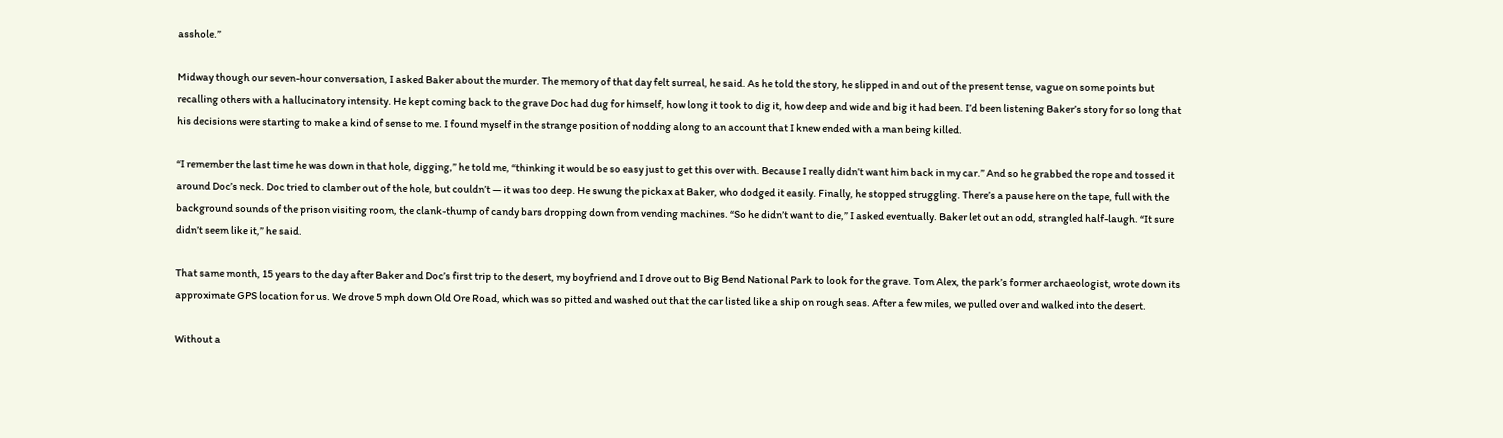asshole.”

Midway though our seven-hour conversation, I asked Baker about the murder. The memory of that day felt surreal, he said. As he told the story, he slipped in and out of the present tense, vague on some points but recalling others with a hallucinatory intensity. He kept coming back to the grave Doc had dug for himself, how long it took to dig it, how deep and wide and big it had been. I’d been listening Baker’s story for so long that his decisions were starting to make a kind of sense to me. I found myself in the strange position of nodding along to an account that I knew ended with a man being killed.

“I remember the last time he was down in that hole, digging,” he told me, “thinking it would be so easy just to get this over with. Because I really didn’t want him back in my car.” And so he grabbed the rope and tossed it around Doc’s neck. Doc tried to clamber out of the hole, but couldn’t — it was too deep. He swung the pickax at Baker, who dodged it easily. Finally, he stopped struggling. There’s a pause here on the tape, full with the background sounds of the prison visiting room, the clank-thump of candy bars dropping down from vending machines. “So he didn’t want to die,” I asked eventually. Baker let out an odd, strangled half-laugh. “It sure didn’t seem like it,” he said.

That same month, 15 years to the day after Baker and Doc’s first trip to the desert, my boyfriend and I drove out to Big Bend National Park to look for the grave. Tom Alex, the park’s former archaeologist, wrote down its approximate GPS location for us. We drove 5 mph down Old Ore Road, which was so pitted and washed out that the car listed like a ship on rough seas. After a few miles, we pulled over and walked into the desert.

Without a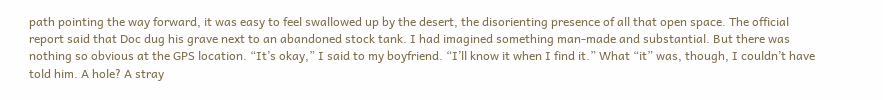path pointing the way forward, it was easy to feel swallowed up by the desert, the disorienting presence of all that open space. The official report said that Doc dug his grave next to an abandoned stock tank. I had imagined something man-made and substantial. But there was nothing so obvious at the GPS location. “It’s okay,” I said to my boyfriend. “I’ll know it when I find it.” What “it” was, though, I couldn’t have told him. A hole? A stray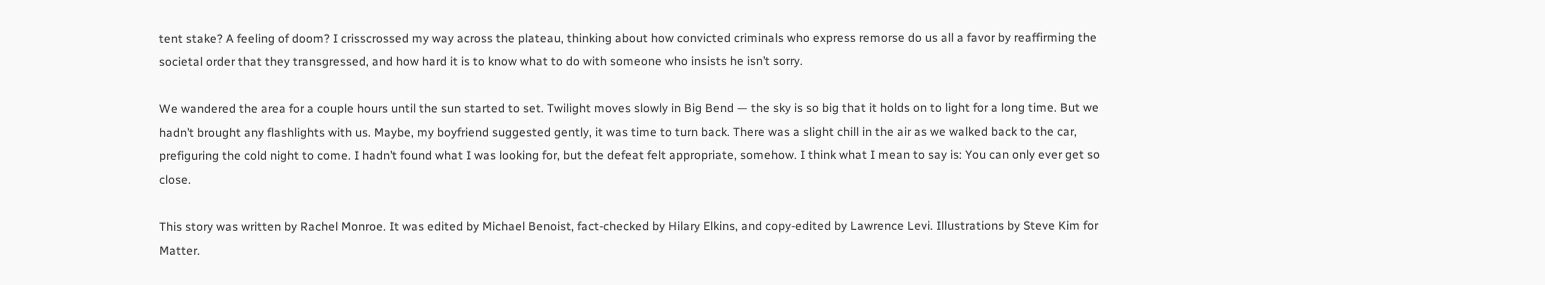tent stake? A feeling of doom? I crisscrossed my way across the plateau, thinking about how convicted criminals who express remorse do us all a favor by reaffirming the societal order that they transgressed, and how hard it is to know what to do with someone who insists he isn’t sorry.

We wandered the area for a couple hours until the sun started to set. Twilight moves slowly in Big Bend — the sky is so big that it holds on to light for a long time. But we hadn’t brought any flashlights with us. Maybe, my boyfriend suggested gently, it was time to turn back. There was a slight chill in the air as we walked back to the car, prefiguring the cold night to come. I hadn’t found what I was looking for, but the defeat felt appropriate, somehow. I think what I mean to say is: You can only ever get so close.

This story was written by Rachel Monroe. It was edited by Michael Benoist, fact-checked by Hilary Elkins, and copy-edited by Lawrence Levi. Illustrations by Steve Kim for Matter.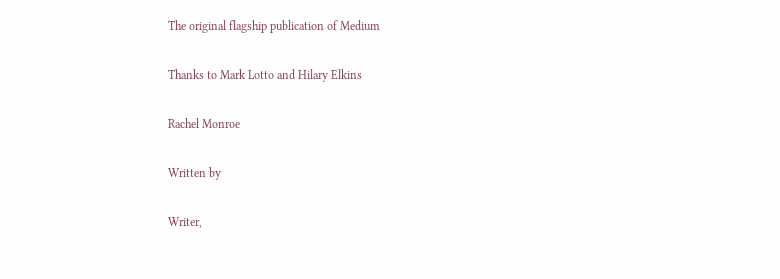The original flagship publication of Medium

Thanks to Mark Lotto and Hilary Elkins

Rachel Monroe

Written by

Writer,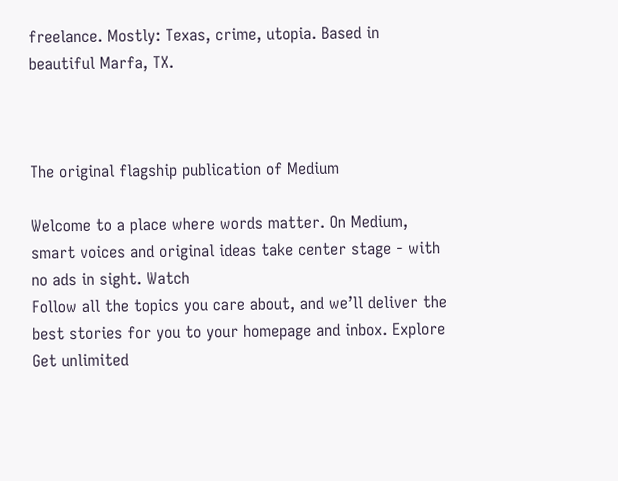freelance. Mostly: Texas, crime, utopia. Based in beautiful Marfa, TX.



The original flagship publication of Medium

Welcome to a place where words matter. On Medium, smart voices and original ideas take center stage - with no ads in sight. Watch
Follow all the topics you care about, and we’ll deliver the best stories for you to your homepage and inbox. Explore
Get unlimited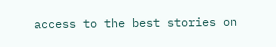access to the best stories on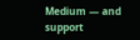Medium — and support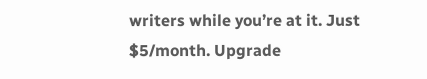writers while you’re at it. Just $5/month. Upgrade